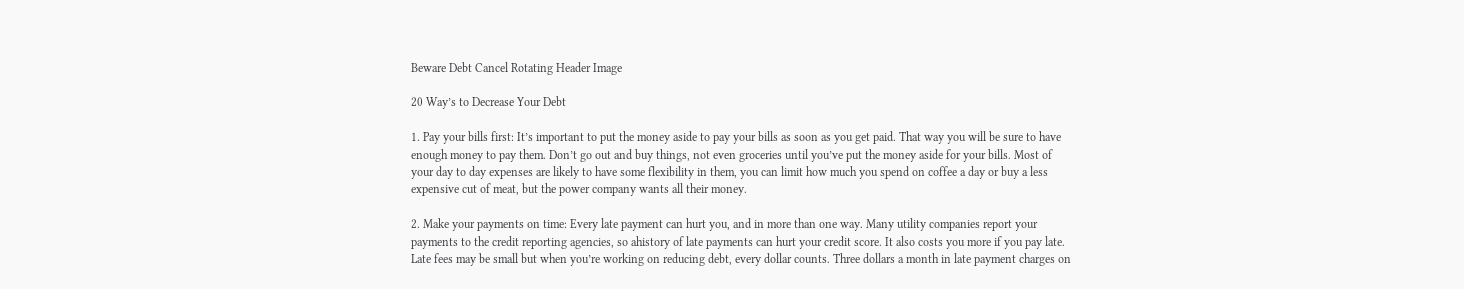Beware Debt Cancel Rotating Header Image

20 Way’s to Decrease Your Debt

1. Pay your bills first: It’s important to put the money aside to pay your bills as soon as you get paid. That way you will be sure to have enough money to pay them. Don’t go out and buy things, not even groceries until you’ve put the money aside for your bills. Most of your day to day expenses are likely to have some flexibility in them, you can limit how much you spend on coffee a day or buy a less expensive cut of meat, but the power company wants all their money.

2. Make your payments on time: Every late payment can hurt you, and in more than one way. Many utility companies report your payments to the credit reporting agencies, so ahistory of late payments can hurt your credit score. It also costs you more if you pay late. Late fees may be small but when you’re working on reducing debt, every dollar counts. Three dollars a month in late payment charges on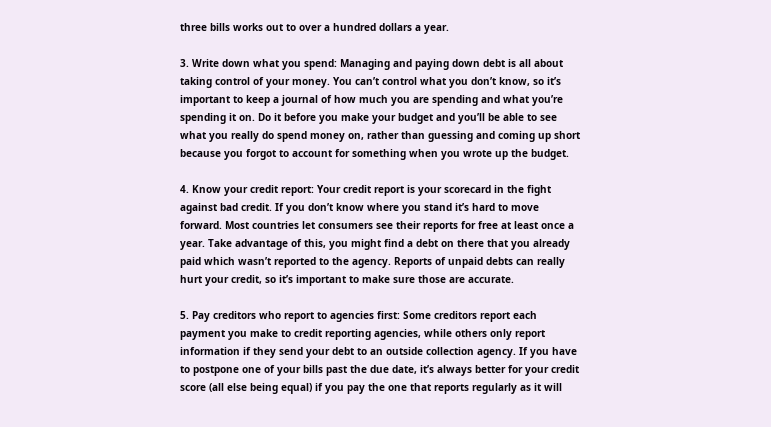three bills works out to over a hundred dollars a year.

3. Write down what you spend: Managing and paying down debt is all about taking control of your money. You can’t control what you don’t know, so it’s important to keep a journal of how much you are spending and what you’re spending it on. Do it before you make your budget and you’ll be able to see what you really do spend money on, rather than guessing and coming up short because you forgot to account for something when you wrote up the budget.

4. Know your credit report: Your credit report is your scorecard in the fight against bad credit. If you don’t know where you stand it’s hard to move forward. Most countries let consumers see their reports for free at least once a year. Take advantage of this, you might find a debt on there that you already paid which wasn’t reported to the agency. Reports of unpaid debts can really hurt your credit, so it’s important to make sure those are accurate.

5. Pay creditors who report to agencies first: Some creditors report each payment you make to credit reporting agencies, while others only report information if they send your debt to an outside collection agency. If you have to postpone one of your bills past the due date, it’s always better for your credit score (all else being equal) if you pay the one that reports regularly as it will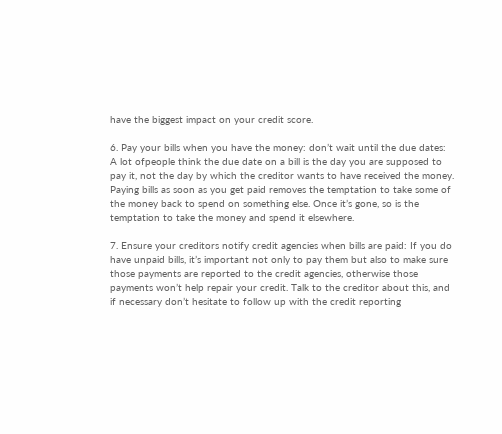have the biggest impact on your credit score.

6. Pay your bills when you have the money: don’t wait until the due dates: A lot ofpeople think the due date on a bill is the day you are supposed to pay it, not the day by which the creditor wants to have received the money. Paying bills as soon as you get paid removes the temptation to take some of the money back to spend on something else. Once it’s gone, so is the temptation to take the money and spend it elsewhere.

7. Ensure your creditors notify credit agencies when bills are paid: If you do have unpaid bills, it’s important not only to pay them but also to make sure those payments are reported to the credit agencies, otherwise those payments won’t help repair your credit. Talk to the creditor about this, and if necessary don’t hesitate to follow up with the credit reporting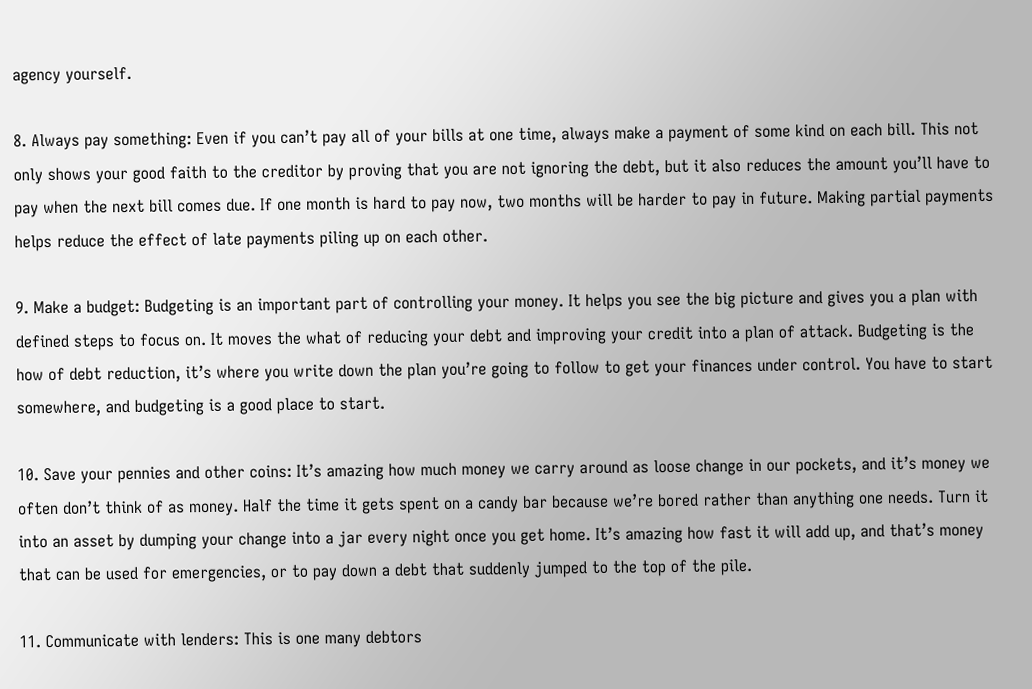agency yourself.

8. Always pay something: Even if you can’t pay all of your bills at one time, always make a payment of some kind on each bill. This not only shows your good faith to the creditor by proving that you are not ignoring the debt, but it also reduces the amount you’ll have to pay when the next bill comes due. If one month is hard to pay now, two months will be harder to pay in future. Making partial payments helps reduce the effect of late payments piling up on each other.

9. Make a budget: Budgeting is an important part of controlling your money. It helps you see the big picture and gives you a plan with defined steps to focus on. It moves the what of reducing your debt and improving your credit into a plan of attack. Budgeting is the how of debt reduction, it’s where you write down the plan you’re going to follow to get your finances under control. You have to start somewhere, and budgeting is a good place to start.

10. Save your pennies and other coins: It’s amazing how much money we carry around as loose change in our pockets, and it’s money we often don’t think of as money. Half the time it gets spent on a candy bar because we’re bored rather than anything one needs. Turn it into an asset by dumping your change into a jar every night once you get home. It’s amazing how fast it will add up, and that’s money that can be used for emergencies, or to pay down a debt that suddenly jumped to the top of the pile.

11. Communicate with lenders: This is one many debtors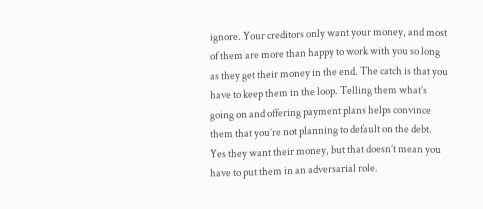ignore. Your creditors only want your money, and most of them are more than happy to work with you so long as they get their money in the end. The catch is that you have to keep them in the loop. Telling them what’s going on and offering payment plans helps convince them that you’re not planning to default on the debt. Yes they want their money, but that doesn’t mean you have to put them in an adversarial role.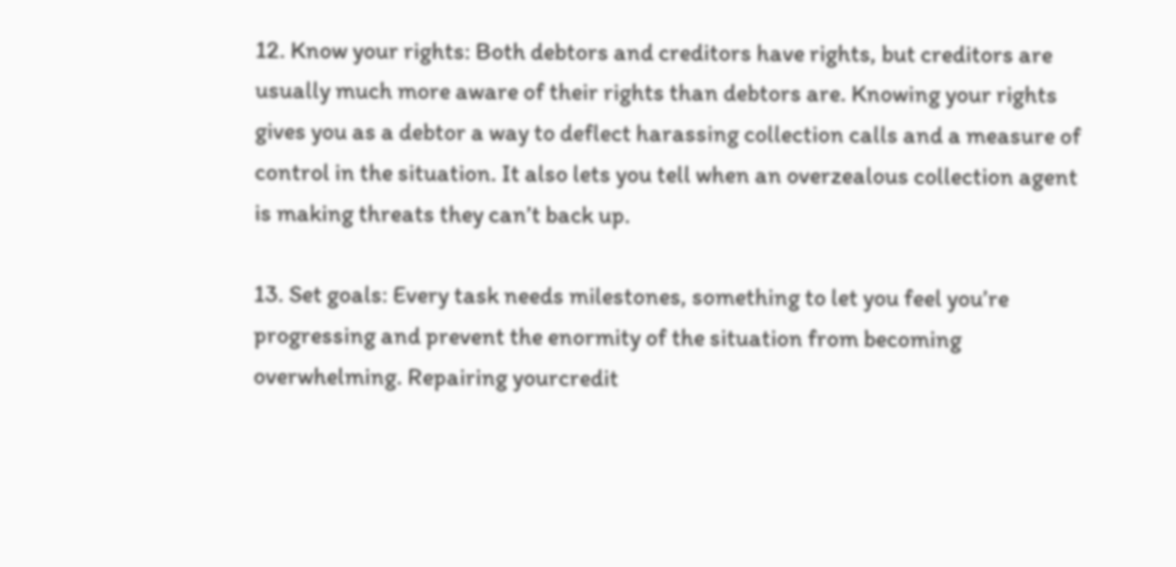12. Know your rights: Both debtors and creditors have rights, but creditors are usually much more aware of their rights than debtors are. Knowing your rights gives you as a debtor a way to deflect harassing collection calls and a measure of control in the situation. It also lets you tell when an overzealous collection agent is making threats they can’t back up.

13. Set goals: Every task needs milestones, something to let you feel you’re progressing and prevent the enormity of the situation from becoming overwhelming. Repairing yourcredit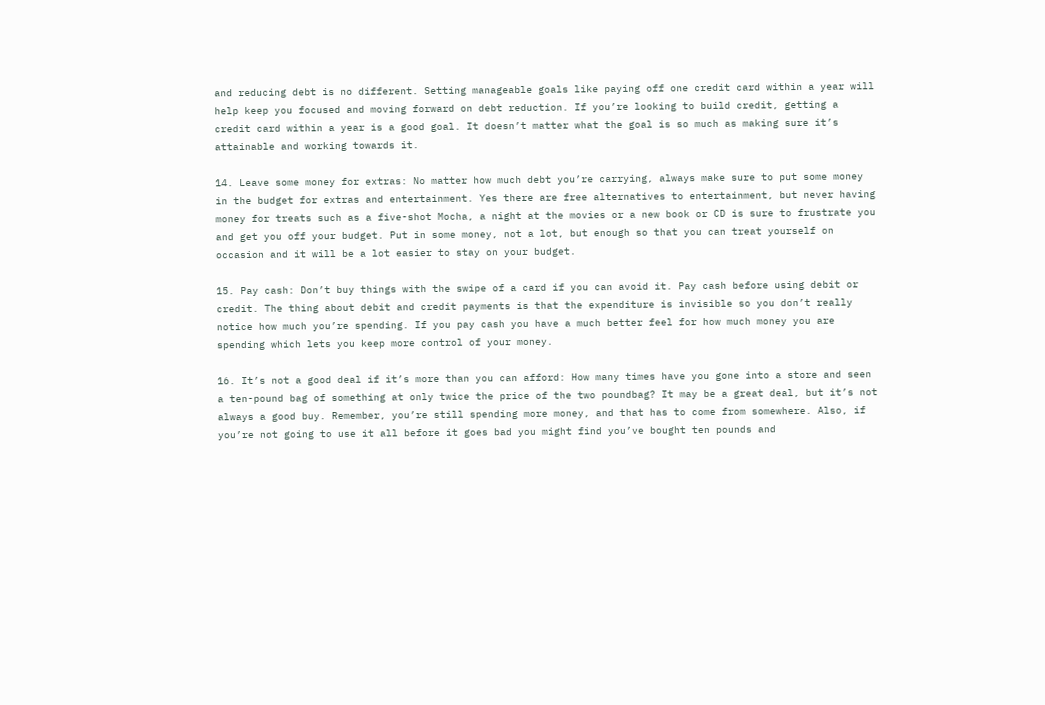and reducing debt is no different. Setting manageable goals like paying off one credit card within a year will help keep you focused and moving forward on debt reduction. If you’re looking to build credit, getting a credit card within a year is a good goal. It doesn’t matter what the goal is so much as making sure it’s attainable and working towards it.

14. Leave some money for extras: No matter how much debt you’re carrying, always make sure to put some money in the budget for extras and entertainment. Yes there are free alternatives to entertainment, but never having money for treats such as a five-shot Mocha, a night at the movies or a new book or CD is sure to frustrate you and get you off your budget. Put in some money, not a lot, but enough so that you can treat yourself on occasion and it will be a lot easier to stay on your budget.

15. Pay cash: Don’t buy things with the swipe of a card if you can avoid it. Pay cash before using debit or credit. The thing about debit and credit payments is that the expenditure is invisible so you don’t really notice how much you’re spending. If you pay cash you have a much better feel for how much money you are spending which lets you keep more control of your money.

16. It’s not a good deal if it’s more than you can afford: How many times have you gone into a store and seen a ten-pound bag of something at only twice the price of the two poundbag? It may be a great deal, but it’s not always a good buy. Remember, you’re still spending more money, and that has to come from somewhere. Also, if you’re not going to use it all before it goes bad you might find you’ve bought ten pounds and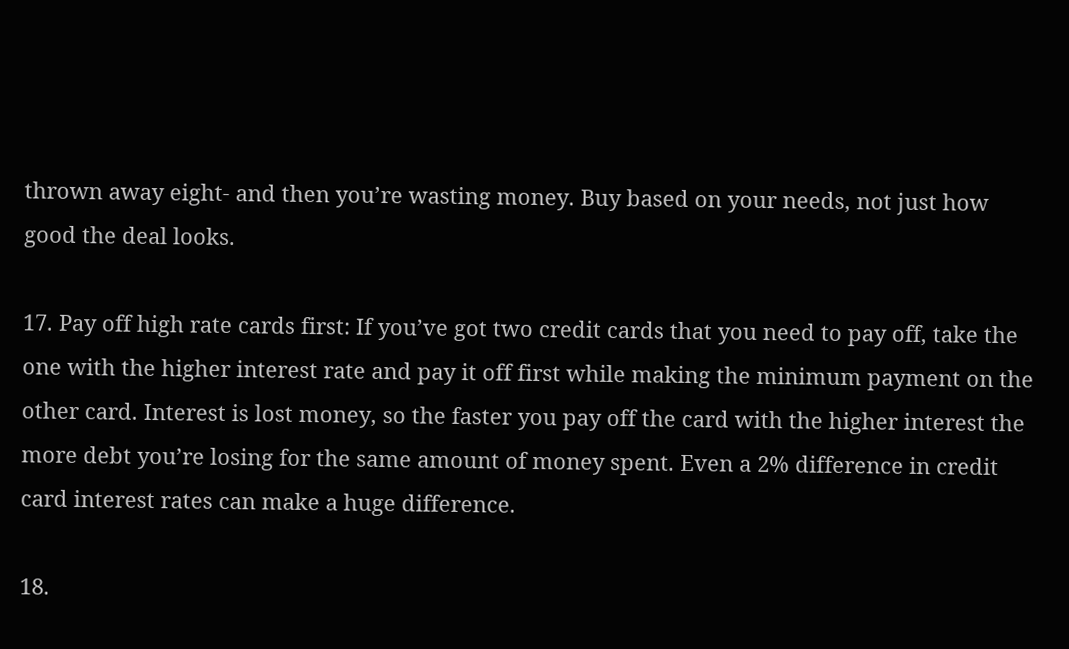thrown away eight- and then you’re wasting money. Buy based on your needs, not just how good the deal looks.

17. Pay off high rate cards first: If you’ve got two credit cards that you need to pay off, take the one with the higher interest rate and pay it off first while making the minimum payment on the other card. Interest is lost money, so the faster you pay off the card with the higher interest the more debt you’re losing for the same amount of money spent. Even a 2% difference in credit card interest rates can make a huge difference.

18.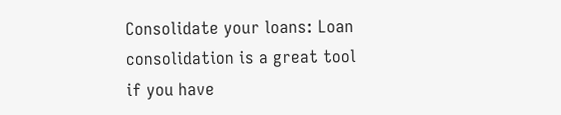Consolidate your loans: Loan consolidation is a great tool if you have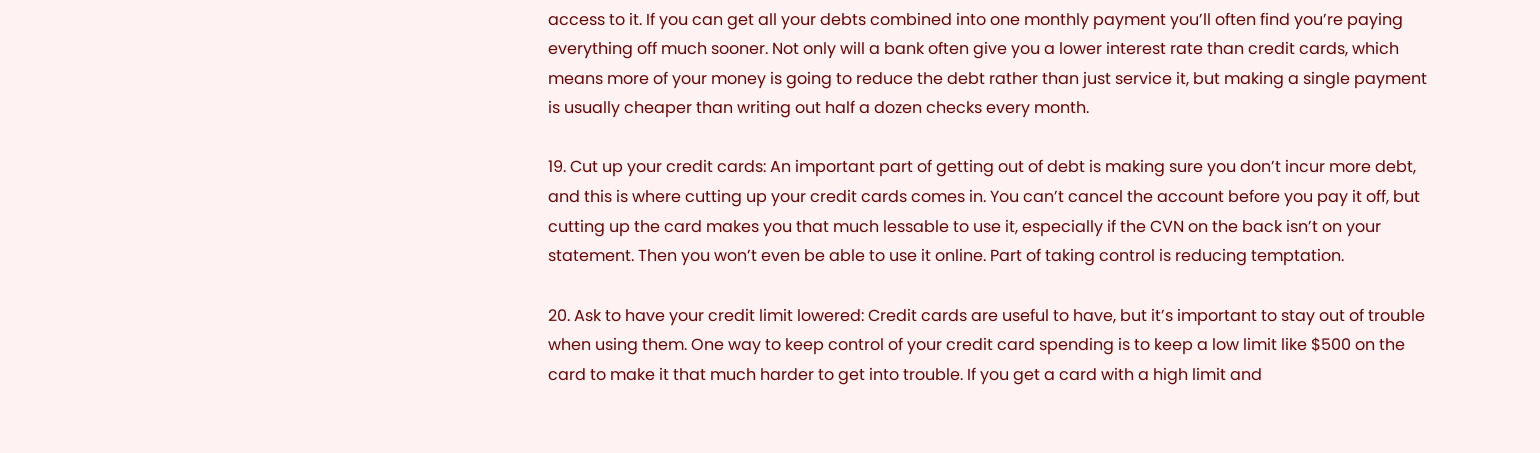access to it. If you can get all your debts combined into one monthly payment you’ll often find you’re paying everything off much sooner. Not only will a bank often give you a lower interest rate than credit cards, which means more of your money is going to reduce the debt rather than just service it, but making a single payment is usually cheaper than writing out half a dozen checks every month.

19. Cut up your credit cards: An important part of getting out of debt is making sure you don’t incur more debt, and this is where cutting up your credit cards comes in. You can’t cancel the account before you pay it off, but cutting up the card makes you that much lessable to use it, especially if the CVN on the back isn’t on your statement. Then you won’t even be able to use it online. Part of taking control is reducing temptation.

20. Ask to have your credit limit lowered: Credit cards are useful to have, but it’s important to stay out of trouble when using them. One way to keep control of your credit card spending is to keep a low limit like $500 on the card to make it that much harder to get into trouble. If you get a card with a high limit and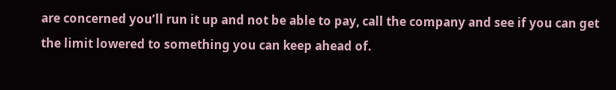are concerned you’ll run it up and not be able to pay, call the company and see if you can get the limit lowered to something you can keep ahead of.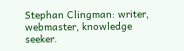Stephan Clingman: writer, webmaster, knowledge seeker.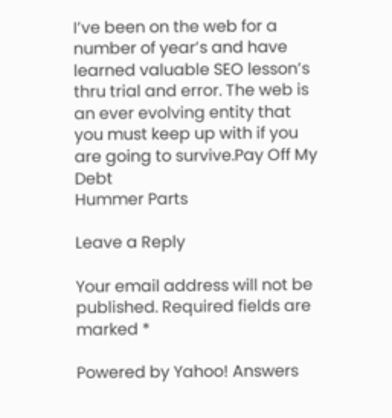I’ve been on the web for a number of year’s and have learned valuable SEO lesson’s thru trial and error. The web is an ever evolving entity that you must keep up with if you are going to survive.Pay Off My Debt
Hummer Parts

Leave a Reply

Your email address will not be published. Required fields are marked *

Powered by Yahoo! Answers